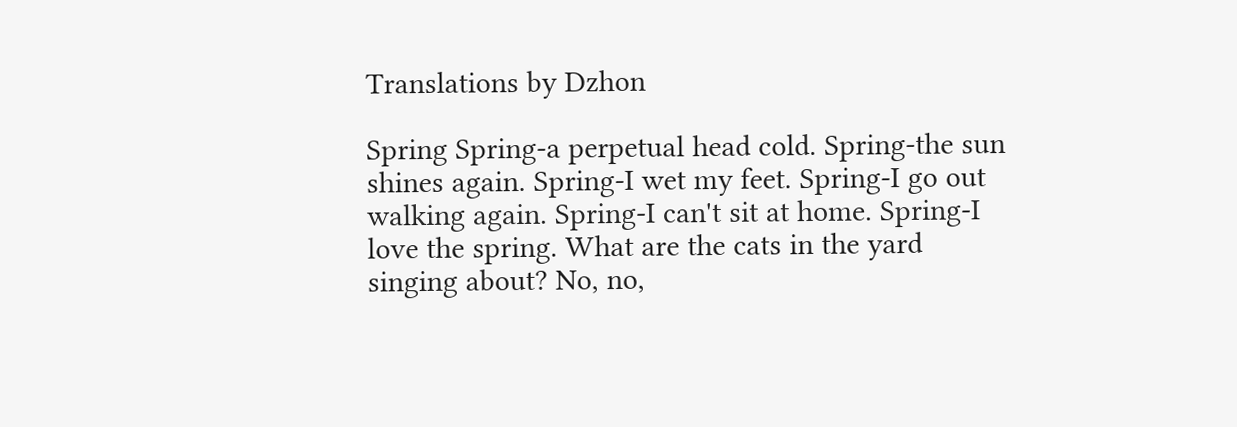Translations by Dzhon

Spring Spring-a perpetual head cold. Spring-the sun shines again. Spring-I wet my feet. Spring-I go out walking again. Spring-I can't sit at home. Spring-I love the spring. What are the cats in the yard singing about? No, no,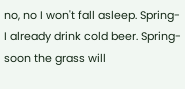no, no I won't fall asleep. Spring-I already drink cold beer. Spring-soon the grass will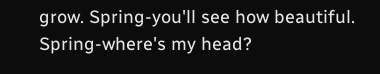grow. Spring-you'll see how beautiful. Spring-where's my head?